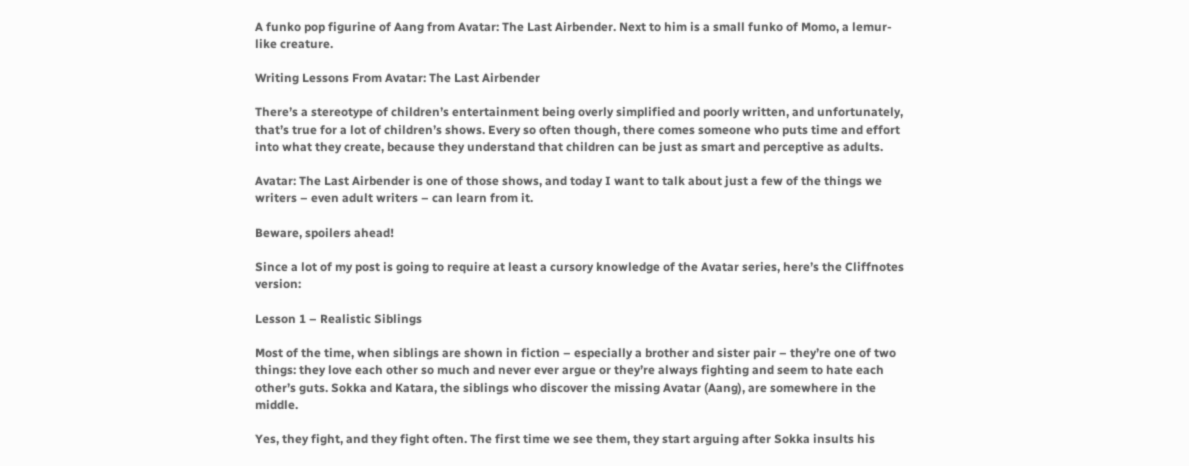A funko pop figurine of Aang from Avatar: The Last Airbender. Next to him is a small funko of Momo, a lemur-like creature.

Writing Lessons From Avatar: The Last Airbender

There’s a stereotype of children’s entertainment being overly simplified and poorly written, and unfortunately, that’s true for a lot of children’s shows. Every so often though, there comes someone who puts time and effort into what they create, because they understand that children can be just as smart and perceptive as adults.

Avatar: The Last Airbender is one of those shows, and today I want to talk about just a few of the things we writers – even adult writers – can learn from it.

Beware, spoilers ahead!

Since a lot of my post is going to require at least a cursory knowledge of the Avatar series, here’s the Cliffnotes version:

Lesson 1 – Realistic Siblings

Most of the time, when siblings are shown in fiction – especially a brother and sister pair – they’re one of two things: they love each other so much and never ever argue or they’re always fighting and seem to hate each other’s guts. Sokka and Katara, the siblings who discover the missing Avatar (Aang), are somewhere in the middle.

Yes, they fight, and they fight often. The first time we see them, they start arguing after Sokka insults his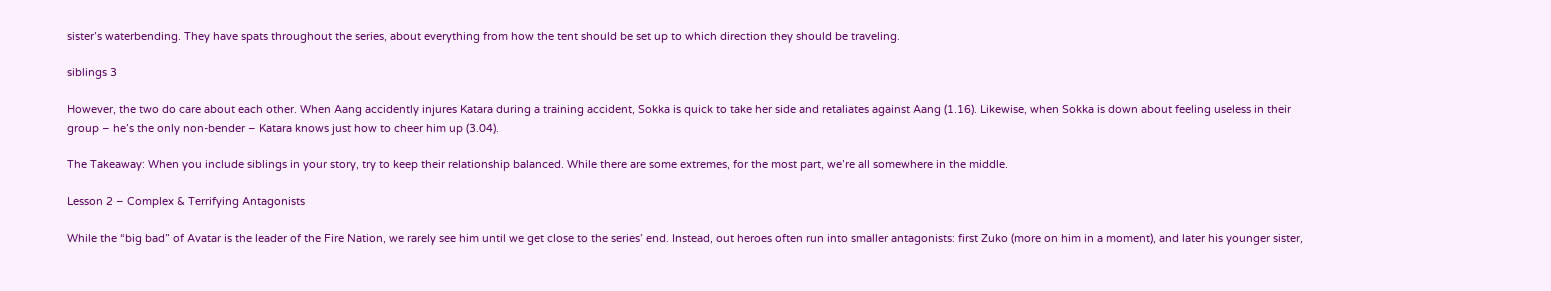sister’s waterbending. They have spats throughout the series, about everything from how the tent should be set up to which direction they should be traveling.

siblings 3

However, the two do care about each other. When Aang accidently injures Katara during a training accident, Sokka is quick to take her side and retaliates against Aang (1.16). Likewise, when Sokka is down about feeling useless in their group – he’s the only non-bender – Katara knows just how to cheer him up (3.04).

The Takeaway: When you include siblings in your story, try to keep their relationship balanced. While there are some extremes, for the most part, we’re all somewhere in the middle.

Lesson 2 – Complex & Terrifying Antagonists

While the “big bad” of Avatar is the leader of the Fire Nation, we rarely see him until we get close to the series’ end. Instead, out heroes often run into smaller antagonists: first Zuko (more on him in a moment), and later his younger sister,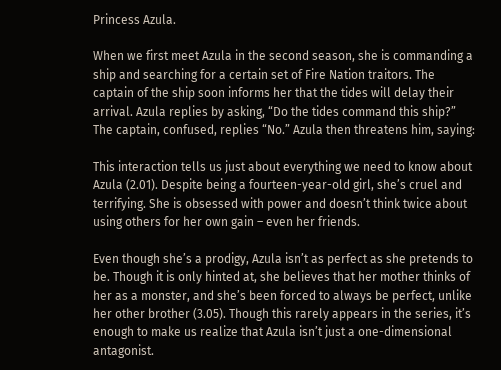Princess Azula.

When we first meet Azula in the second season, she is commanding a ship and searching for a certain set of Fire Nation traitors. The captain of the ship soon informs her that the tides will delay their arrival. Azula replies by asking, “Do the tides command this ship?” The captain, confused, replies “No.” Azula then threatens him, saying:

This interaction tells us just about everything we need to know about Azula (2.01). Despite being a fourteen-year-old girl, she’s cruel and terrifying. She is obsessed with power and doesn’t think twice about using others for her own gain – even her friends.

Even though she’s a prodigy, Azula isn’t as perfect as she pretends to be. Though it is only hinted at, she believes that her mother thinks of her as a monster, and she’s been forced to always be perfect, unlike her other brother (3.05). Though this rarely appears in the series, it’s enough to make us realize that Azula isn’t just a one-dimensional antagonist.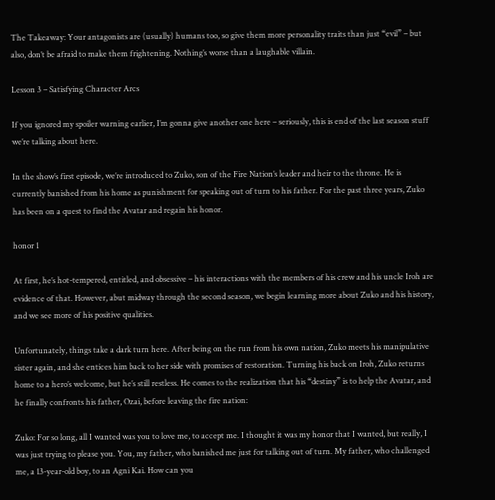The Takeaway: Your antagonists are (usually) humans too, so give them more personality traits than just “evil” – but also, don’t be afraid to make them frightening. Nothing’s worse than a laughable villain.

Lesson 3 – Satisfying Character Arcs

If you ignored my spoiler warning earlier, I’m gonna give another one here – seriously, this is end of the last season stuff we’re talking about here.

In the show’s first episode, we’re introduced to Zuko, son of the Fire Nation’s leader and heir to the throne. He is currently banished from his home as punishment for speaking out of turn to his father. For the past three years, Zuko has been on a quest to find the Avatar and regain his honor.

honor 1

At first, he’s hot-tempered, entitled, and obsessive – his interactions with the members of his crew and his uncle Iroh are evidence of that. However, abut midway through the second season, we begin learning more about Zuko and his history, and we see more of his positive qualities.

Unfortunately, things take a dark turn here. After being on the run from his own nation, Zuko meets his manipulative sister again, and she entices him back to her side with promises of restoration. Turning his back on Iroh, Zuko returns home to a hero’s welcome, but he’s still restless. He comes to the realization that his “destiny” is to help the Avatar, and he finally confronts his father, Ozai, before leaving the fire nation:

Zuko: For so long, all I wanted was you to love me, to accept me. I thought it was my honor that I wanted, but really, I was just trying to please you. You, my father, who banished me just for talking out of turn. My father, who challenged me, a 13-year-old boy, to an Agni Kai. How can you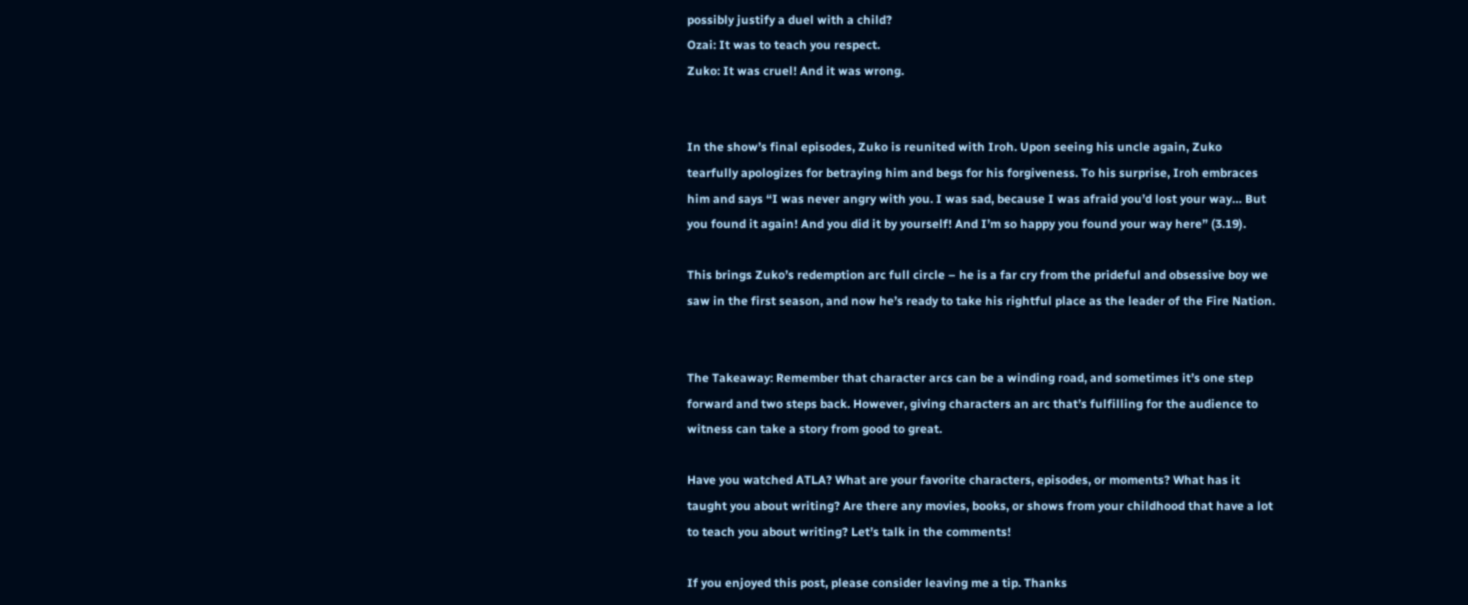possibly justify a duel with a child?
Ozai: It was to teach you respect.
Zuko: It was cruel! And it was wrong.


In the show’s final episodes, Zuko is reunited with Iroh. Upon seeing his uncle again, Zuko tearfully apologizes for betraying him and begs for his forgiveness. To his surprise, Iroh embraces him and says “I was never angry with you. I was sad, because I was afraid you’d lost your way… But you found it again! And you did it by yourself! And I’m so happy you found your way here” (3.19).

This brings Zuko’s redemption arc full circle – he is a far cry from the prideful and obsessive boy we saw in the first season, and now he’s ready to take his rightful place as the leader of the Fire Nation.


The Takeaway: Remember that character arcs can be a winding road, and sometimes it’s one step forward and two steps back. However, giving characters an arc that’s fulfilling for the audience to witness can take a story from good to great.

Have you watched ATLA? What are your favorite characters, episodes, or moments? What has it taught you about writing? Are there any movies, books, or shows from your childhood that have a lot to teach you about writing? Let’s talk in the comments!

If you enjoyed this post, please consider leaving me a tip. Thanks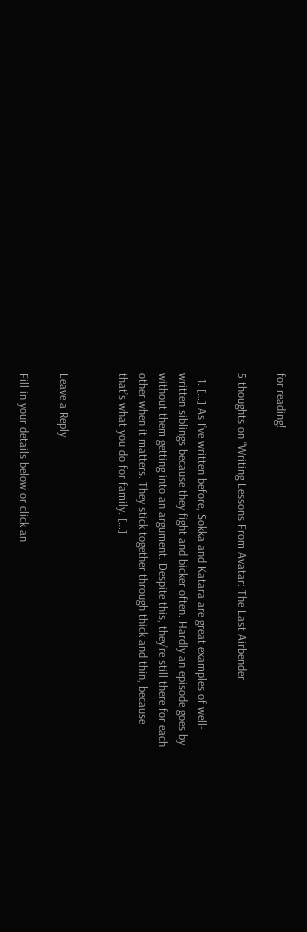for reading!

5 thoughts on “Writing Lessons From Avatar: The Last Airbender

  1. […] As I’ve written before, Sokka and Katara are great examples of well-written siblings because they fight and bicker often. Hardly an episode goes by without them getting into an argument. Despite this, they’re still there for each other when it matters. They stick together through thick and thin, because that’s what you do for family. […]


Leave a Reply

Fill in your details below or click an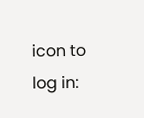icon to log in: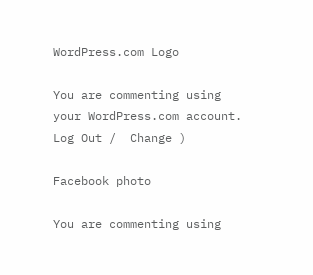WordPress.com Logo

You are commenting using your WordPress.com account. Log Out /  Change )

Facebook photo

You are commenting using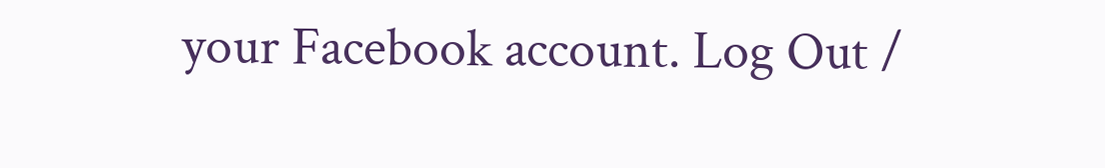your Facebook account. Log Out /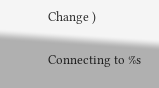Change )

Connecting to %s